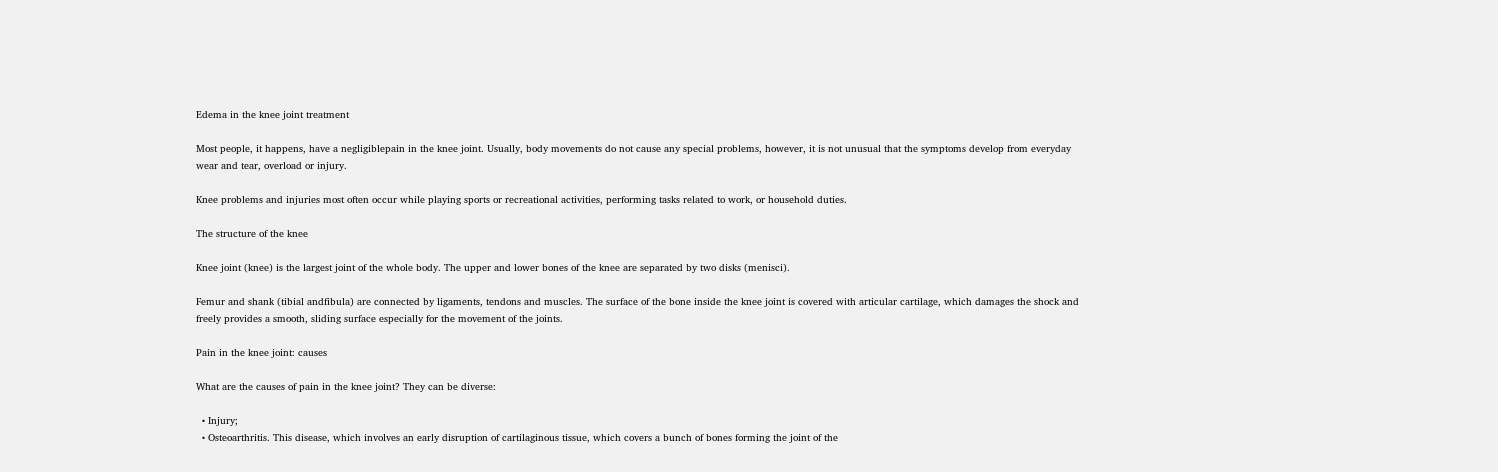Edema in the knee joint treatment

Most people, it happens, have a negligiblepain in the knee joint. Usually, body movements do not cause any special problems, however, it is not unusual that the symptoms develop from everyday wear and tear, overload or injury.

Knee problems and injuries most often occur while playing sports or recreational activities, performing tasks related to work, or household duties.

The structure of the knee

Knee joint (knee) is the largest joint of the whole body. The upper and lower bones of the knee are separated by two disks (menisci).

Femur and shank (tibial andfibula) are connected by ligaments, tendons and muscles. The surface of the bone inside the knee joint is covered with articular cartilage, which damages the shock and freely provides a smooth, sliding surface especially for the movement of the joints.

Pain in the knee joint: causes

What are the causes of pain in the knee joint? They can be diverse:

  • Injury;
  • Osteoarthritis. This disease, which involves an early disruption of cartilaginous tissue, which covers a bunch of bones forming the joint of the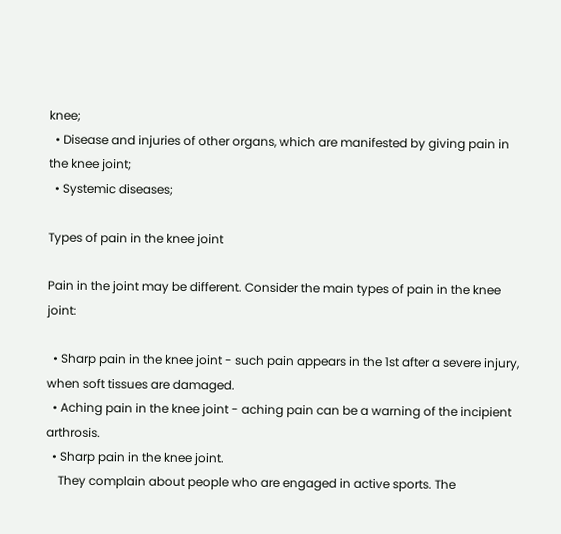knee;
  • Disease and injuries of other organs, which are manifested by giving pain in the knee joint;
  • Systemic diseases;

Types of pain in the knee joint

Pain in the joint may be different. Consider the main types of pain in the knee joint:

  • Sharp pain in the knee joint - such pain appears in the 1st after a severe injury, when soft tissues are damaged.
  • Aching pain in the knee joint - aching pain can be a warning of the incipient arthrosis.
  • Sharp pain in the knee joint.
    They complain about people who are engaged in active sports. The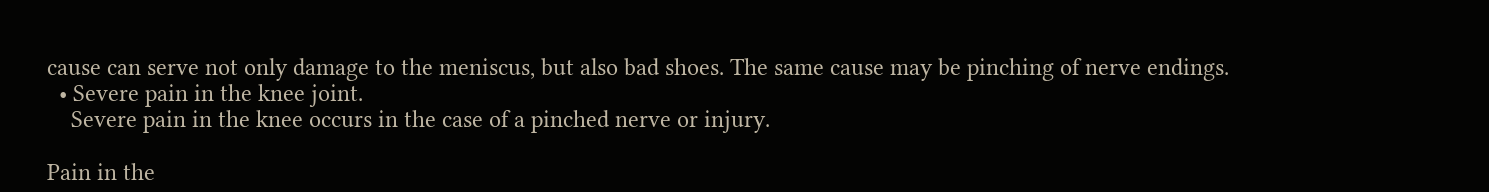cause can serve not only damage to the meniscus, but also bad shoes. The same cause may be pinching of nerve endings.
  • Severe pain in the knee joint.
    Severe pain in the knee occurs in the case of a pinched nerve or injury.

Pain in the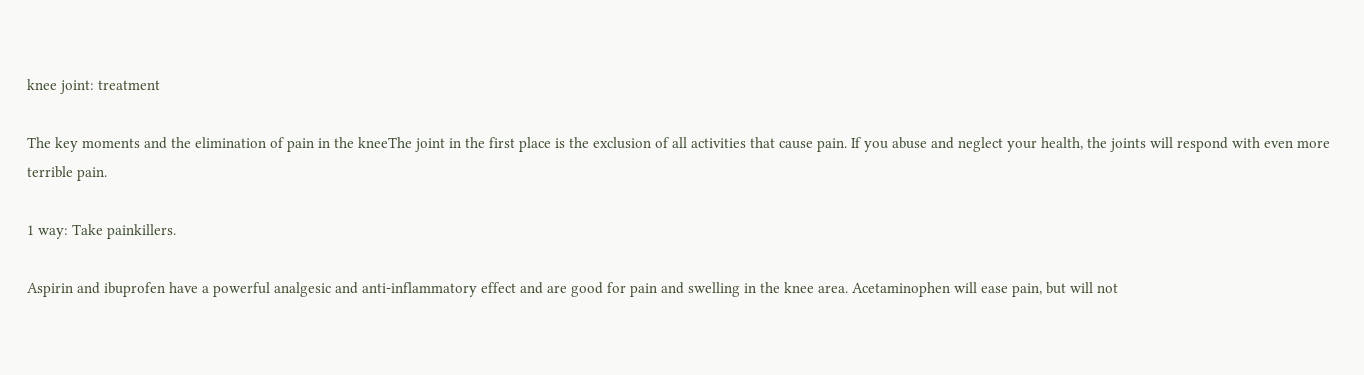knee joint: treatment

The key moments and the elimination of pain in the kneeThe joint in the first place is the exclusion of all activities that cause pain. If you abuse and neglect your health, the joints will respond with even more terrible pain.

1 way: Take painkillers.

Aspirin and ibuprofen have a powerful analgesic and anti-inflammatory effect and are good for pain and swelling in the knee area. Acetaminophen will ease pain, but will not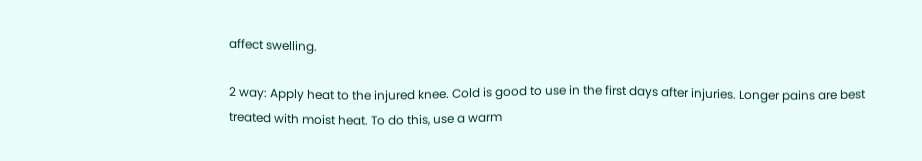affect swelling.

2 way: Apply heat to the injured knee. Cold is good to use in the first days after injuries. Longer pains are best treated with moist heat. To do this, use a warm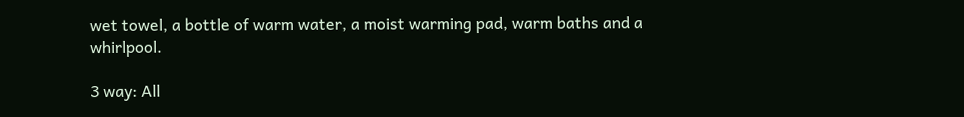wet towel, a bottle of warm water, a moist warming pad, warm baths and a whirlpool.

3 way: All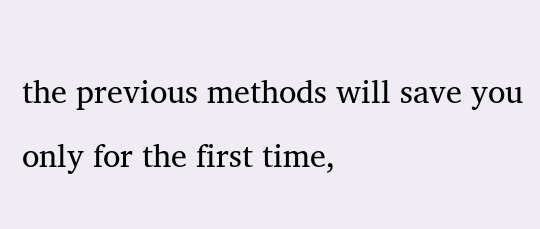the previous methods will save you only for the first time,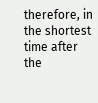therefore, in the shortest time after the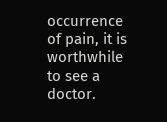occurrence of pain, it is worthwhile to see a doctor.